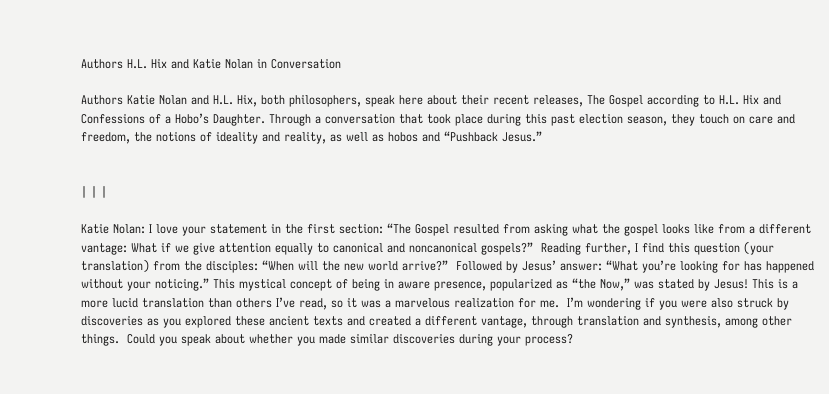Authors H.L. Hix and Katie Nolan in Conversation

Authors Katie Nolan and H.L. Hix, both philosophers, speak here about their recent releases, The Gospel according to H.L. Hix and Confessions of a Hobo’s Daughter. Through a conversation that took place during this past election season, they touch on care and freedom, the notions of ideality and reality, as well as hobos and “Pushback Jesus.”


| | |

Katie Nolan: I love your statement in the first section: “The Gospel resulted from asking what the gospel looks like from a different vantage: What if we give attention equally to canonical and noncanonical gospels?”  Reading further, I find this question (your translation) from the disciples: “When will the new world arrive?”  Followed by Jesus’ answer: “What you’re looking for has happened without your noticing.” This mystical concept of being in aware presence, popularized as “the Now,” was stated by Jesus! This is a more lucid translation than others I’ve read, so it was a marvelous realization for me.  I’m wondering if you were also struck by discoveries as you explored these ancient texts and created a different vantage, through translation and synthesis, among other things.  Could you speak about whether you made similar discoveries during your process?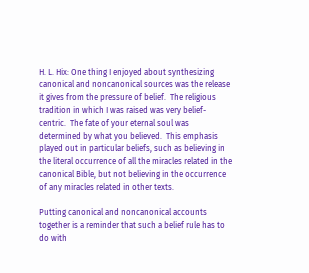H. L. Hix: One thing I enjoyed about synthesizing canonical and noncanonical sources was the release it gives from the pressure of belief.  The religious tradition in which I was raised was very belief-centric.  The fate of your eternal soul was determined by what you believed.  This emphasis played out in particular beliefs, such as believing in the literal occurrence of all the miracles related in the canonical Bible, but not believing in the occurrence of any miracles related in other texts.

Putting canonical and noncanonical accounts together is a reminder that such a belief rule has to do with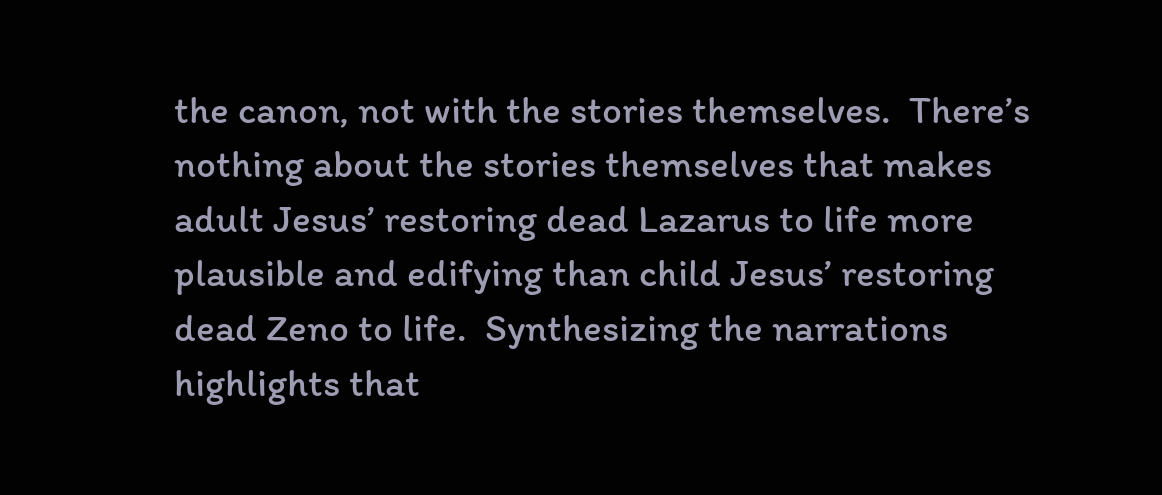the canon, not with the stories themselves.  There’s nothing about the stories themselves that makes adult Jesus’ restoring dead Lazarus to life more plausible and edifying than child Jesus’ restoring dead Zeno to life.  Synthesizing the narrations highlights that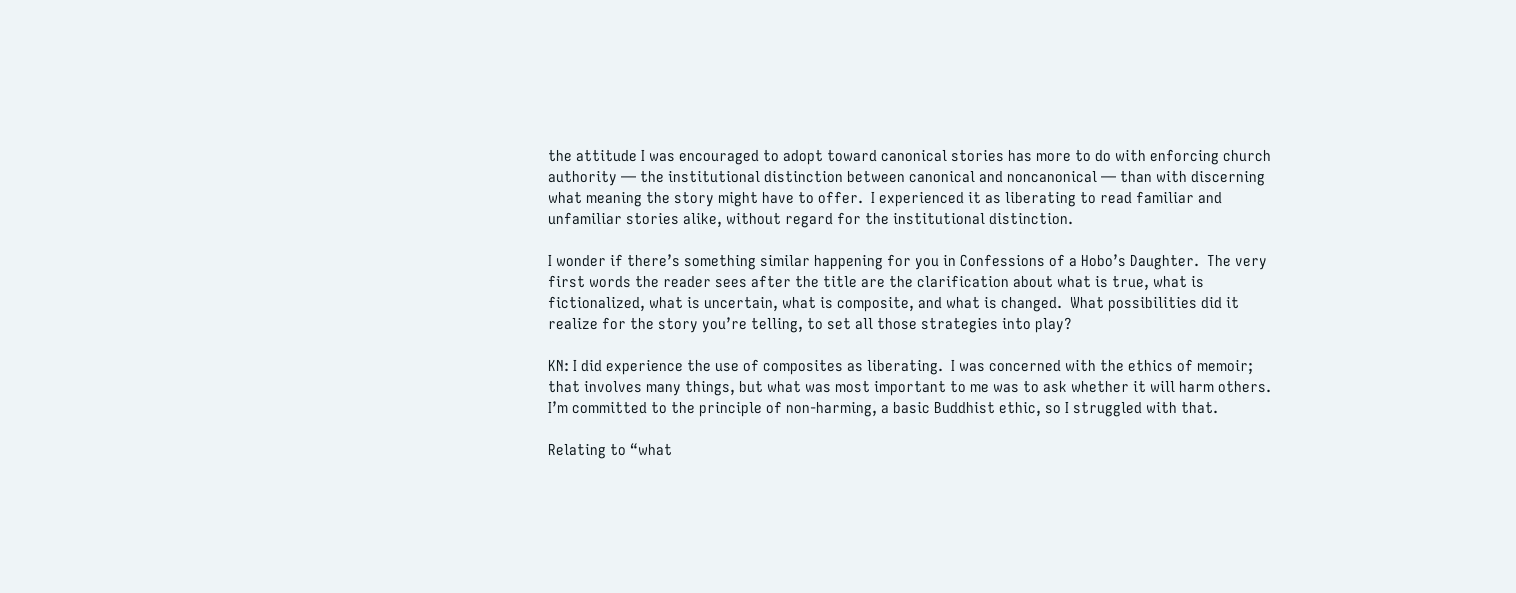the attitude I was encouraged to adopt toward canonical stories has more to do with enforcing church authority — the institutional distinction between canonical and noncanonical — than with discerning what meaning the story might have to offer.  I experienced it as liberating to read familiar and unfamiliar stories alike, without regard for the institutional distinction.

I wonder if there’s something similar happening for you in Confessions of a Hobo’s Daughter.  The very first words the reader sees after the title are the clarification about what is true, what is fictionalized, what is uncertain, what is composite, and what is changed.  What possibilities did it realize for the story you’re telling, to set all those strategies into play?

KN: I did experience the use of composites as liberating.  I was concerned with the ethics of memoir; that involves many things, but what was most important to me was to ask whether it will harm others.  I’m committed to the principle of non-harming, a basic Buddhist ethic, so I struggled with that.

Relating to “what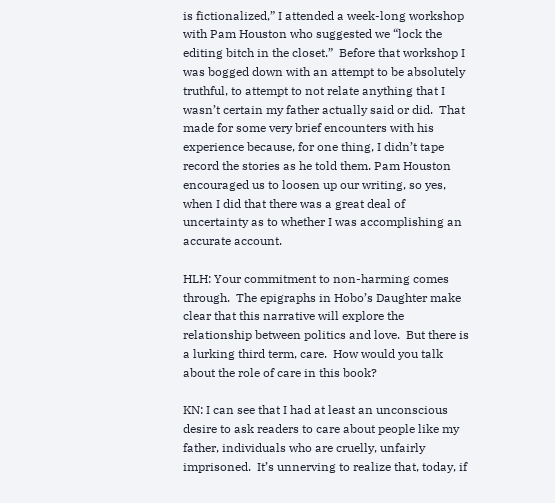is fictionalized,” I attended a week-long workshop with Pam Houston who suggested we “lock the editing bitch in the closet.”  Before that workshop I was bogged down with an attempt to be absolutely truthful, to attempt to not relate anything that I wasn’t certain my father actually said or did.  That made for some very brief encounters with his experience because, for one thing, I didn’t tape record the stories as he told them. Pam Houston encouraged us to loosen up our writing, so yes, when I did that there was a great deal of uncertainty as to whether I was accomplishing an accurate account.

HLH: Your commitment to non-harming comes through.  The epigraphs in Hobo’s Daughter make clear that this narrative will explore the relationship between politics and love.  But there is a lurking third term, care.  How would you talk about the role of care in this book?

KN: I can see that I had at least an unconscious desire to ask readers to care about people like my father, individuals who are cruelly, unfairly imprisoned.  It’s unnerving to realize that, today, if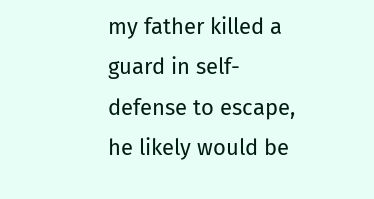my father killed a guard in self-defense to escape, he likely would be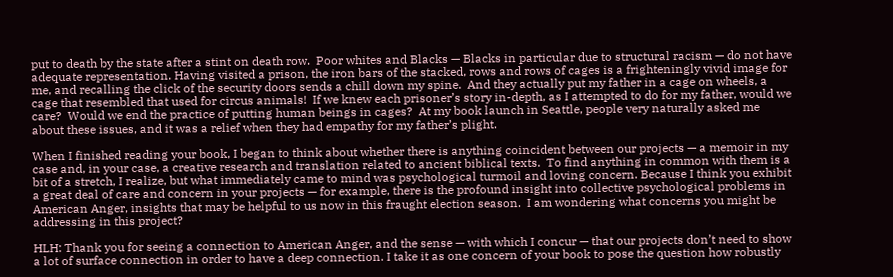put to death by the state after a stint on death row.  Poor whites and Blacks — Blacks in particular due to structural racism — do not have adequate representation. Having visited a prison, the iron bars of the stacked, rows and rows of cages is a frighteningly vivid image for me, and recalling the click of the security doors sends a chill down my spine.  And they actually put my father in a cage on wheels, a cage that resembled that used for circus animals!  If we knew each prisoner’s story in-depth, as I attempted to do for my father, would we care?  Would we end the practice of putting human beings in cages?  At my book launch in Seattle, people very naturally asked me about these issues, and it was a relief when they had empathy for my father’s plight.

When I finished reading your book, I began to think about whether there is anything coincident between our projects — a memoir in my case and, in your case, a creative research and translation related to ancient biblical texts.  To find anything in common with them is a bit of a stretch, I realize, but what immediately came to mind was psychological turmoil and loving concern. Because I think you exhibit a great deal of care and concern in your projects — for example, there is the profound insight into collective psychological problems in American Anger, insights that may be helpful to us now in this fraught election season.  I am wondering what concerns you might be addressing in this project?

HLH: Thank you for seeing a connection to American Anger, and the sense — with which I concur — that our projects don’t need to show a lot of surface connection in order to have a deep connection. I take it as one concern of your book to pose the question how robustly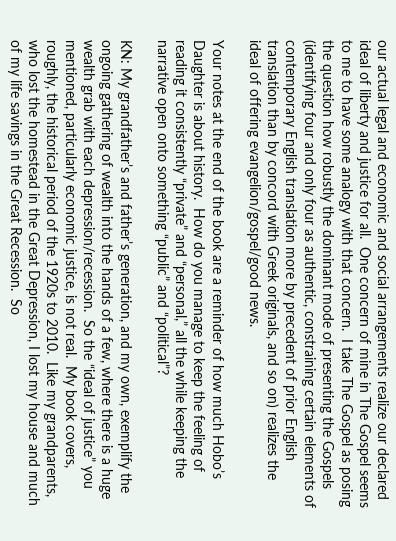our actual legal and economic and social arrangements realize our declared ideal of liberty and justice for all.  One concern of mine in The Gospel seems to me to have some analogy with that concern.  I take The Gospel as posing the question how robustly the dominant mode of presenting the Gospels (identifying four and only four as authentic, constraining certain elements of contemporary English translation more by precedent of prior English translation than by concord with Greek originals, and so on) realizes the ideal of offering evangelion/gospel/good news.

Your notes at the end of the book are a reminder of how much Hobo’s Daughter is about history.  How do you manage to keep the feeling of reading it consistently “private” and “personal,” all the while keeping the narrative open onto something “public” and “political”?

KN: My grandfather’s and father’s generation, and my own, exemplify the ongoing gathering of wealth into the hands of a few, where there is a huge wealth grab with each depression/recession.  So the “ideal of justice” you mentioned, particularly economic justice, is not real.  My book covers, roughly, the historical period of the 1920s to 2010.  Like my grandparents, who lost the homestead in the Great Depression, I lost my house and much of my life savings in the Great Recession.  So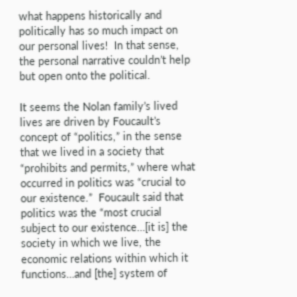what happens historically and politically has so much impact on our personal lives!  In that sense, the personal narrative couldn’t help but open onto the political.

It seems the Nolan family’s lived lives are driven by Foucault’s concept of “politics,” in the sense that we lived in a society that “prohibits and permits,” where what occurred in politics was “crucial to our existence.”  Foucault said that politics was the “most crucial subject to our existence…[it is] the society in which we live, the economic relations within which it functions…and [the] system of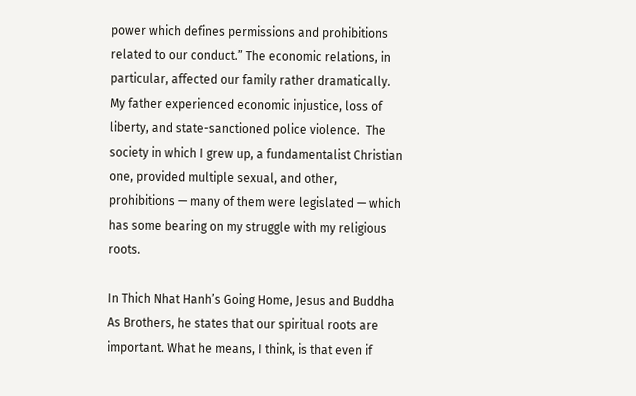power which defines permissions and prohibitions related to our conduct.” The economic relations, in particular, affected our family rather dramatically.  My father experienced economic injustice, loss of liberty, and state-sanctioned police violence.  The society in which I grew up, a fundamentalist Christian one, provided multiple sexual, and other, prohibitions — many of them were legislated — which has some bearing on my struggle with my religious roots.

In Thich Nhat Hanh’s Going Home, Jesus and Buddha As Brothers, he states that our spiritual roots are important. What he means, I think, is that even if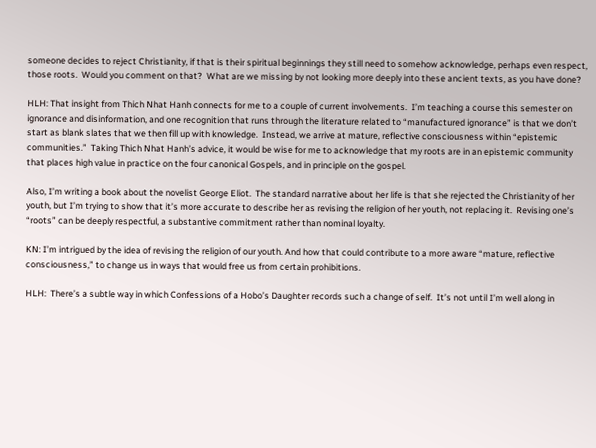someone decides to reject Christianity, if that is their spiritual beginnings they still need to somehow acknowledge, perhaps even respect, those roots.  Would you comment on that?  What are we missing by not looking more deeply into these ancient texts, as you have done?

HLH: That insight from Thich Nhat Hanh connects for me to a couple of current involvements.  I’m teaching a course this semester on ignorance and disinformation, and one recognition that runs through the literature related to “manufactured ignorance” is that we don’t start as blank slates that we then fill up with knowledge.  Instead, we arrive at mature, reflective consciousness within “epistemic communities.”  Taking Thich Nhat Hanh’s advice, it would be wise for me to acknowledge that my roots are in an epistemic community that places high value in practice on the four canonical Gospels, and in principle on the gospel.

Also, I’m writing a book about the novelist George Eliot.  The standard narrative about her life is that she rejected the Christianity of her youth, but I’m trying to show that it’s more accurate to describe her as revising the religion of her youth, not replacing it.  Revising one’s “roots” can be deeply respectful, a substantive commitment rather than nominal loyalty.

KN: I’m intrigued by the idea of revising the religion of our youth. And how that could contribute to a more aware “mature, reflective consciousness,” to change us in ways that would free us from certain prohibitions.

HLH:  There’s a subtle way in which Confessions of a Hobo’s Daughter records such a change of self.  It’s not until I’m well along in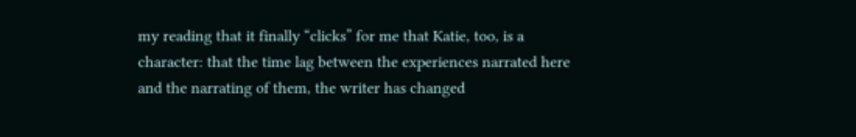my reading that it finally “clicks” for me that Katie, too, is a character: that the time lag between the experiences narrated here and the narrating of them, the writer has changed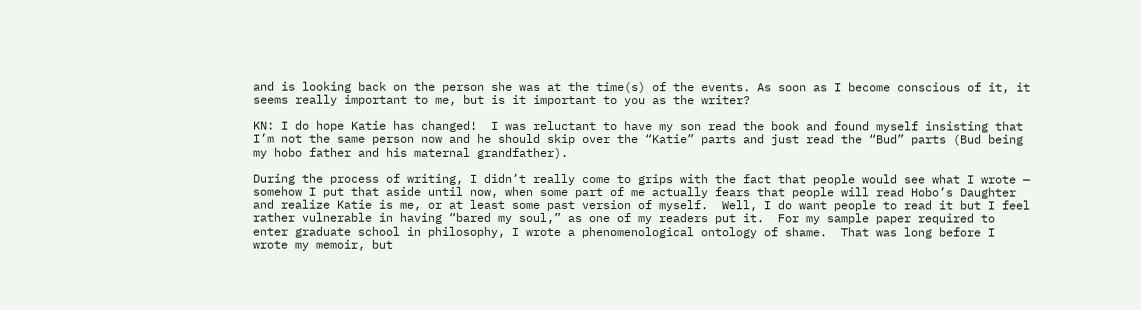and is looking back on the person she was at the time(s) of the events. As soon as I become conscious of it, it seems really important to me, but is it important to you as the writer?

KN: I do hope Katie has changed!  I was reluctant to have my son read the book and found myself insisting that I’m not the same person now and he should skip over the “Katie” parts and just read the “Bud” parts (Bud being my hobo father and his maternal grandfather).

During the process of writing, I didn’t really come to grips with the fact that people would see what I wrote — somehow I put that aside until now, when some part of me actually fears that people will read Hobo’s Daughter and realize Katie is me, or at least some past version of myself.  Well, I do want people to read it but I feel rather vulnerable in having “bared my soul,” as one of my readers put it.  For my sample paper required to enter graduate school in philosophy, I wrote a phenomenological ontology of shame.  That was long before I wrote my memoir, but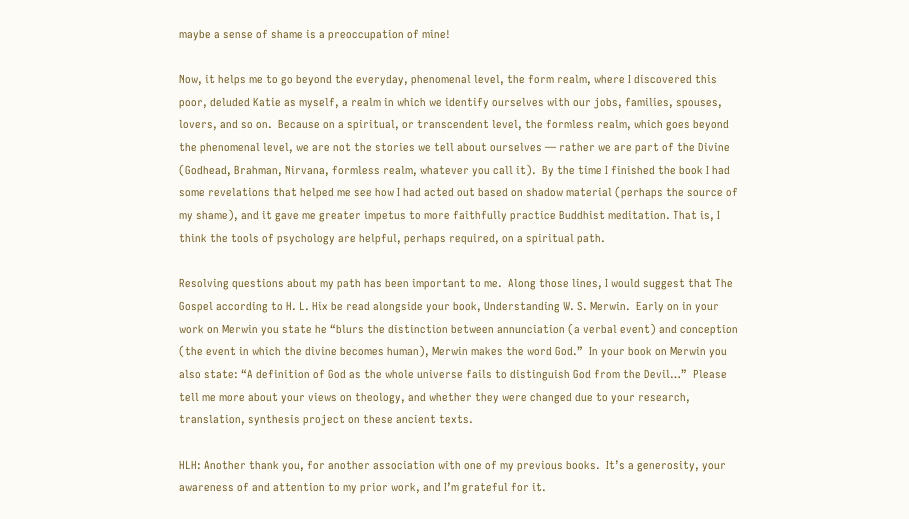maybe a sense of shame is a preoccupation of mine!

Now, it helps me to go beyond the everyday, phenomenal level, the form realm, where I discovered this poor, deluded Katie as myself, a realm in which we identify ourselves with our jobs, families, spouses, lovers, and so on.  Because on a spiritual, or transcendent level, the formless realm, which goes beyond the phenomenal level, we are not the stories we tell about ourselves — rather we are part of the Divine (Godhead, Brahman, Nirvana, formless realm, whatever you call it).  By the time I finished the book I had some revelations that helped me see how I had acted out based on shadow material (perhaps the source of my shame), and it gave me greater impetus to more faithfully practice Buddhist meditation. That is, I think the tools of psychology are helpful, perhaps required, on a spiritual path.

Resolving questions about my path has been important to me.  Along those lines, I would suggest that The Gospel according to H. L. Hix be read alongside your book, Understanding W. S. Merwin.  Early on in your work on Merwin you state he “blurs the distinction between annunciation (a verbal event) and conception (the event in which the divine becomes human), Merwin makes the word God.”  In your book on Merwin you also state: “A definition of God as the whole universe fails to distinguish God from the Devil…”  Please tell me more about your views on theology, and whether they were changed due to your research, translation, synthesis project on these ancient texts.

HLH: Another thank you, for another association with one of my previous books.  It’s a generosity, your awareness of and attention to my prior work, and I’m grateful for it.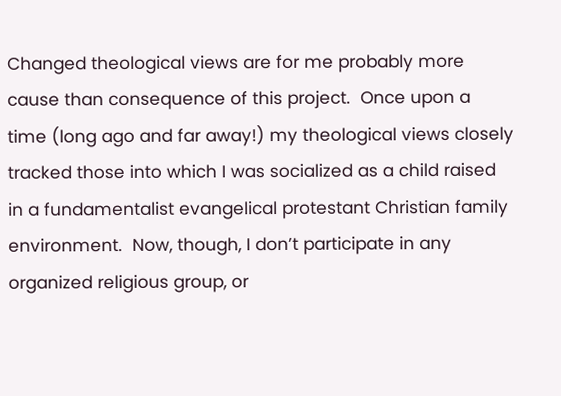Changed theological views are for me probably more cause than consequence of this project.  Once upon a time (long ago and far away!) my theological views closely tracked those into which I was socialized as a child raised in a fundamentalist evangelical protestant Christian family environment.  Now, though, I don’t participate in any organized religious group, or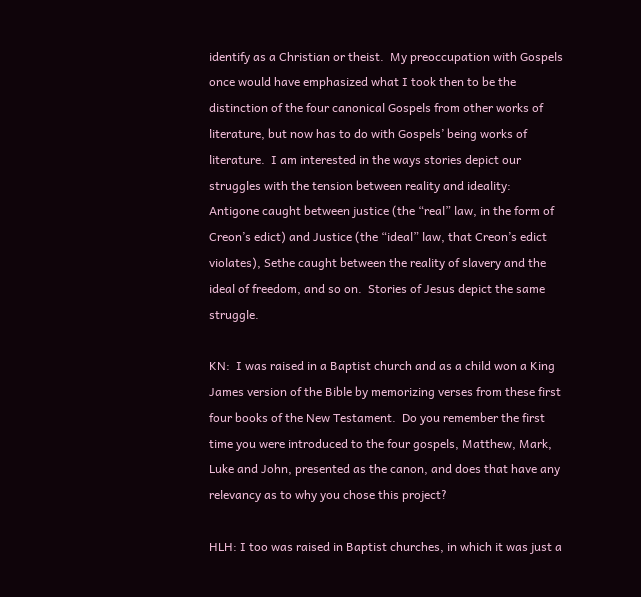identify as a Christian or theist.  My preoccupation with Gospels once would have emphasized what I took then to be the distinction of the four canonical Gospels from other works of literature, but now has to do with Gospels’ being works of literature.  I am interested in the ways stories depict our struggles with the tension between reality and ideality: Antigone caught between justice (the “real” law, in the form of Creon’s edict) and Justice (the “ideal” law, that Creon’s edict violates), Sethe caught between the reality of slavery and the ideal of freedom, and so on.  Stories of Jesus depict the same struggle.

KN:  I was raised in a Baptist church and as a child won a King James version of the Bible by memorizing verses from these first four books of the New Testament.  Do you remember the first time you were introduced to the four gospels, Matthew, Mark, Luke and John, presented as the canon, and does that have any relevancy as to why you chose this project?

HLH: I too was raised in Baptist churches, in which it was just a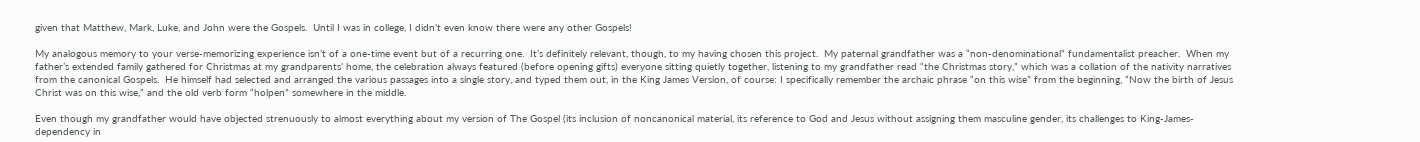given that Matthew, Mark, Luke, and John were the Gospels.  Until I was in college, I didn’t even know there were any other Gospels!

My analogous memory to your verse-memorizing experience isn’t of a one-time event but of a recurring one.  It’s definitely relevant, though, to my having chosen this project.  My paternal grandfather was a “non-denominational” fundamentalist preacher.  When my father’s extended family gathered for Christmas at my grandparents’ home, the celebration always featured (before opening gifts) everyone sitting quietly together, listening to my grandfather read “the Christmas story,” which was a collation of the nativity narratives from the canonical Gospels.  He himself had selected and arranged the various passages into a single story, and typed them out, in the King James Version, of course: I specifically remember the archaic phrase “on this wise” from the beginning, “Now the birth of Jesus Christ was on this wise,” and the old verb form “holpen” somewhere in the middle.

Even though my grandfather would have objected strenuously to almost everything about my version of The Gospel (its inclusion of noncanonical material, its reference to God and Jesus without assigning them masculine gender, its challenges to King-James-dependency in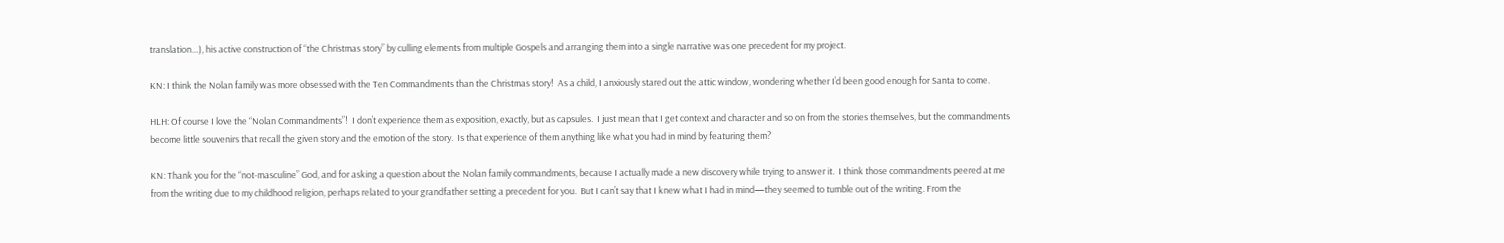translation…), his active construction of “the Christmas story” by culling elements from multiple Gospels and arranging them into a single narrative was one precedent for my project.

KN: I think the Nolan family was more obsessed with the Ten Commandments than the Christmas story!  As a child, I anxiously stared out the attic window, wondering whether I’d been good enough for Santa to come.

HLH: Of course I love the “Nolan Commandments”!  I don’t experience them as exposition, exactly, but as capsules.  I just mean that I get context and character and so on from the stories themselves, but the commandments become little souvenirs that recall the given story and the emotion of the story.  Is that experience of them anything like what you had in mind by featuring them?

KN: Thank you for the “not-masculine” God, and for asking a question about the Nolan family commandments, because I actually made a new discovery while trying to answer it.  I think those commandments peered at me from the writing due to my childhood religion, perhaps related to your grandfather setting a precedent for you.  But I can’t say that I knew what I had in mind—they seemed to tumble out of the writing. From the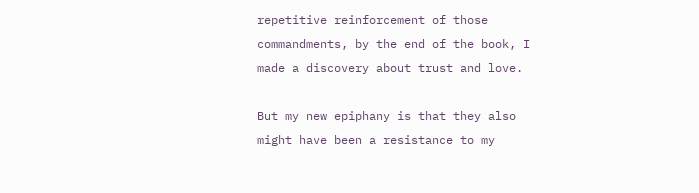repetitive reinforcement of those commandments, by the end of the book, I made a discovery about trust and love.

But my new epiphany is that they also might have been a resistance to my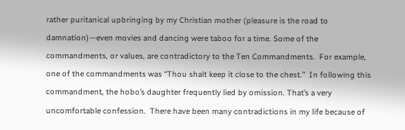rather puritanical upbringing by my Christian mother (pleasure is the road to damnation)—even movies and dancing were taboo for a time. Some of the commandments, or values, are contradictory to the Ten Commandments.  For example, one of the commandments was “Thou shalt keep it close to the chest.”  In following this commandment, the hobo’s daughter frequently lied by omission. That’s a very uncomfortable confession.  There have been many contradictions in my life because of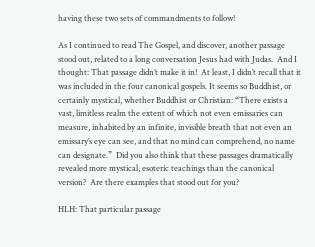having these two sets of commandments to follow!

As I continued to read The Gospel, and discover, another passage stood out, related to a long conversation Jesus had with Judas.  And I thought: That passage didn’t make it in!  At least, I didn’t recall that it was included in the four canonical gospels. It seems so Buddhist, or certainly mystical, whether Buddhist or Christian: “There exists a vast, limitless realm the extent of which not even emissaries can measure, inhabited by an infinite, invisible breath that not even an emissary’s eye can see, and that no mind can comprehend, no name can designate.”  Did you also think that these passages dramatically revealed more mystical, esoteric teachings than the canonical version?  Are there examples that stood out for you?

HLH: That particular passage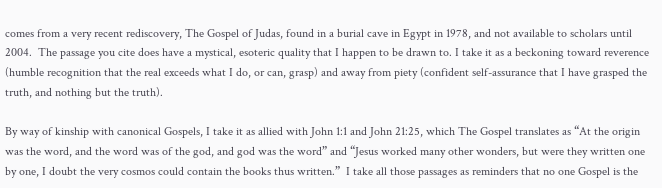comes from a very recent rediscovery, The Gospel of Judas, found in a burial cave in Egypt in 1978, and not available to scholars until 2004.  The passage you cite does have a mystical, esoteric quality that I happen to be drawn to. I take it as a beckoning toward reverence (humble recognition that the real exceeds what I do, or can, grasp) and away from piety (confident self-assurance that I have grasped the truth, and nothing but the truth).

By way of kinship with canonical Gospels, I take it as allied with John 1:1 and John 21:25, which The Gospel translates as “At the origin was the word, and the word was of the god, and god was the word” and “Jesus worked many other wonders, but were they written one by one, I doubt the very cosmos could contain the books thus written.”  I take all those passages as reminders that no one Gospel is the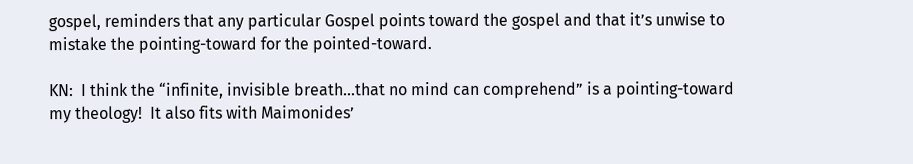gospel, reminders that any particular Gospel points toward the gospel and that it’s unwise to mistake the pointing-toward for the pointed-toward.

KN:  I think the “infinite, invisible breath…that no mind can comprehend” is a pointing-toward my theology!  It also fits with Maimonides’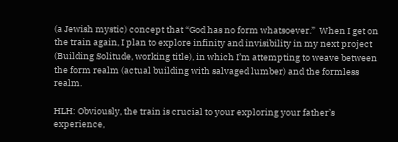(a Jewish mystic) concept that “God has no form whatsoever.”  When I get on the train again, I plan to explore infinity and invisibility in my next project (Building Solitude, working title), in which I’m attempting to weave between the form realm (actual building with salvaged lumber) and the formless realm.

HLH: Obviously, the train is crucial to your exploring your father’s experience,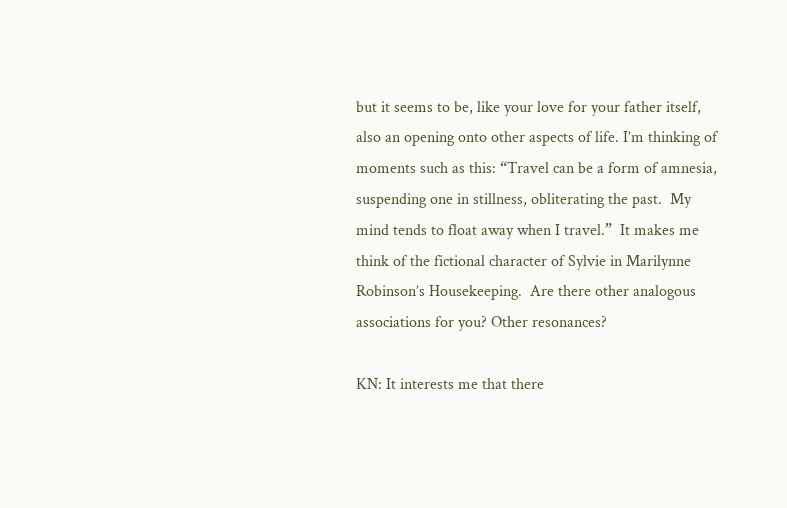but it seems to be, like your love for your father itself, also an opening onto other aspects of life. I’m thinking of moments such as this: “Travel can be a form of amnesia, suspending one in stillness, obliterating the past.  My mind tends to float away when I travel.”  It makes me think of the fictional character of Sylvie in Marilynne Robinson’s Housekeeping.  Are there other analogous associations for you? Other resonances?

KN: It interests me that there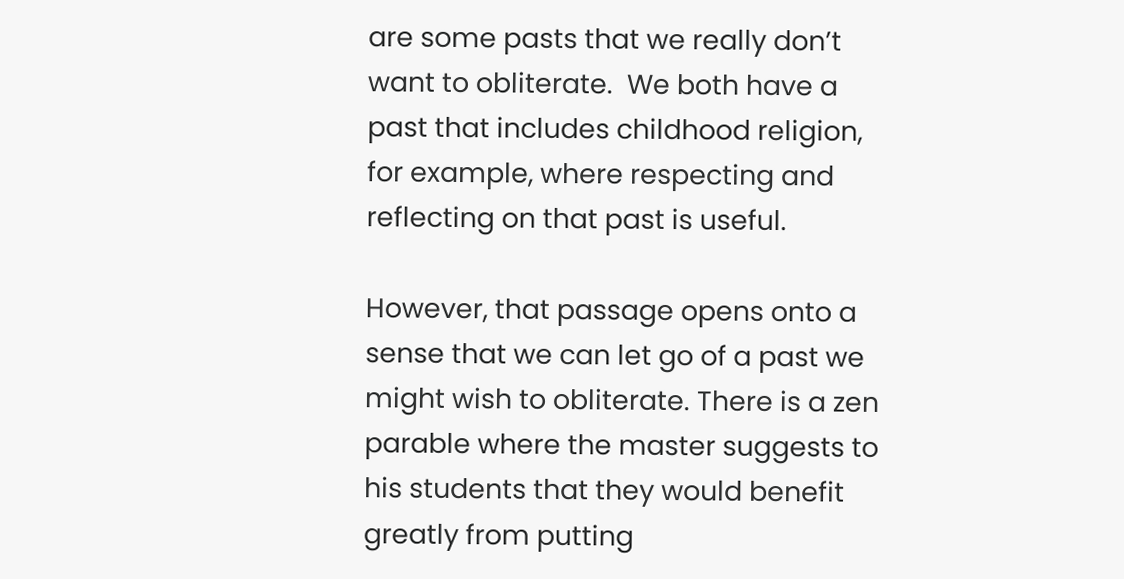are some pasts that we really don’t want to obliterate.  We both have a past that includes childhood religion, for example, where respecting and reflecting on that past is useful.

However, that passage opens onto a sense that we can let go of a past we might wish to obliterate. There is a zen parable where the master suggests to his students that they would benefit greatly from putting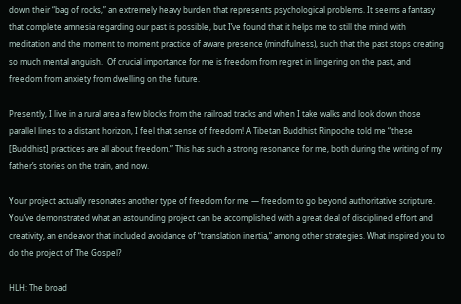down their “bag of rocks,” an extremely heavy burden that represents psychological problems. It seems a fantasy that complete amnesia regarding our past is possible, but I’ve found that it helps me to still the mind with meditation and the moment to moment practice of aware presence (mindfulness), such that the past stops creating so much mental anguish.  Of crucial importance for me is freedom from regret in lingering on the past, and freedom from anxiety from dwelling on the future.

Presently, I live in a rural area a few blocks from the railroad tracks and when I take walks and look down those parallel lines to a distant horizon, I feel that sense of freedom! A Tibetan Buddhist Rinpoche told me “these [Buddhist] practices are all about freedom.” This has such a strong resonance for me, both during the writing of my father’s stories on the train, and now.

Your project actually resonates another type of freedom for me — freedom to go beyond authoritative scripture. You’ve demonstrated what an astounding project can be accomplished with a great deal of disciplined effort and creativity, an endeavor that included avoidance of “translation inertia,” among other strategies. What inspired you to do the project of The Gospel?

HLH: The broad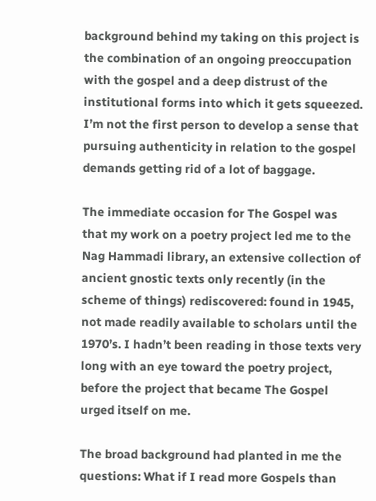background behind my taking on this project is the combination of an ongoing preoccupation with the gospel and a deep distrust of the institutional forms into which it gets squeezed. I’m not the first person to develop a sense that pursuing authenticity in relation to the gospel demands getting rid of a lot of baggage.

The immediate occasion for The Gospel was that my work on a poetry project led me to the Nag Hammadi library, an extensive collection of ancient gnostic texts only recently (in the scheme of things) rediscovered: found in 1945, not made readily available to scholars until the 1970’s. I hadn’t been reading in those texts very long with an eye toward the poetry project, before the project that became The Gospel urged itself on me.

The broad background had planted in me the questions: What if I read more Gospels than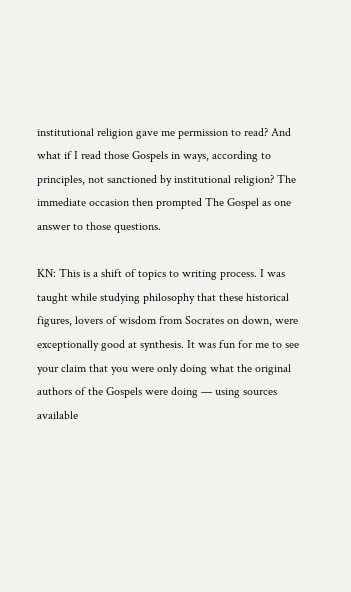institutional religion gave me permission to read? And what if I read those Gospels in ways, according to principles, not sanctioned by institutional religion? The immediate occasion then prompted The Gospel as one answer to those questions.

KN: This is a shift of topics to writing process. I was taught while studying philosophy that these historical figures, lovers of wisdom from Socrates on down, were exceptionally good at synthesis. It was fun for me to see your claim that you were only doing what the original authors of the Gospels were doing — using sources available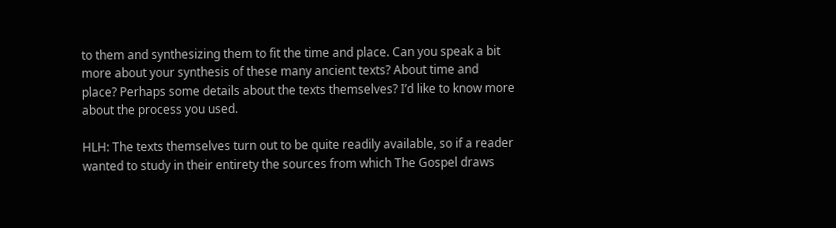to them and synthesizing them to fit the time and place. Can you speak a bit more about your synthesis of these many ancient texts? About time and place? Perhaps some details about the texts themselves? I’d like to know more about the process you used.

HLH: The texts themselves turn out to be quite readily available, so if a reader wanted to study in their entirety the sources from which The Gospel draws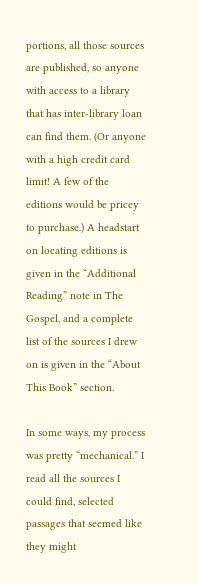portions, all those sources are published, so anyone with access to a library that has inter-library loan can find them. (Or anyone with a high credit card limit! A few of the editions would be pricey to purchase.) A headstart on locating editions is given in the “Additional Reading” note in The Gospel, and a complete list of the sources I drew on is given in the “About This Book” section.

In some ways, my process was pretty “mechanical.” I read all the sources I could find, selected passages that seemed like they might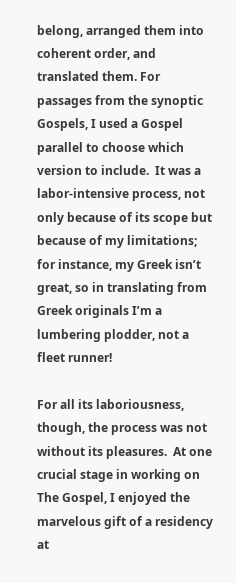belong, arranged them into coherent order, and translated them. For passages from the synoptic Gospels, I used a Gospel parallel to choose which version to include.  It was a labor-intensive process, not only because of its scope but because of my limitations; for instance, my Greek isn’t great, so in translating from Greek originals I’m a lumbering plodder, not a fleet runner!

For all its laboriousness, though, the process was not without its pleasures.  At one crucial stage in working on The Gospel, I enjoyed the marvelous gift of a residency at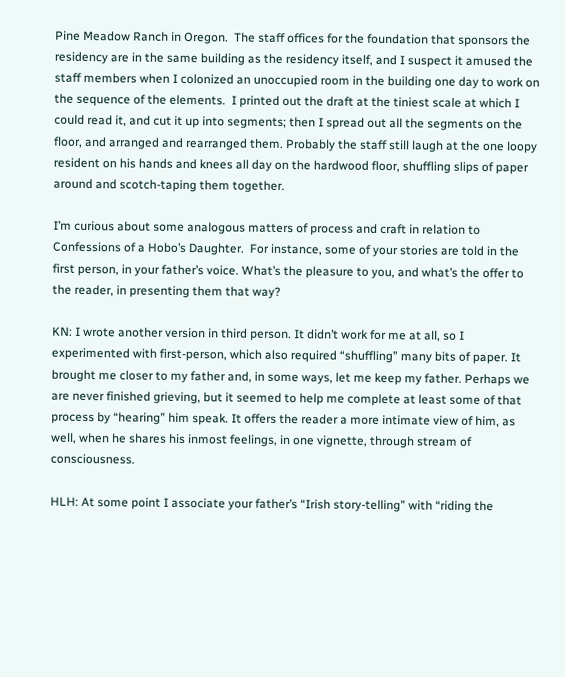Pine Meadow Ranch in Oregon.  The staff offices for the foundation that sponsors the residency are in the same building as the residency itself, and I suspect it amused the staff members when I colonized an unoccupied room in the building one day to work on the sequence of the elements.  I printed out the draft at the tiniest scale at which I could read it, and cut it up into segments; then I spread out all the segments on the floor, and arranged and rearranged them. Probably the staff still laugh at the one loopy resident on his hands and knees all day on the hardwood floor, shuffling slips of paper around and scotch-taping them together.

I’m curious about some analogous matters of process and craft in relation to Confessions of a Hobo’s Daughter.  For instance, some of your stories are told in the first person, in your father’s voice. What’s the pleasure to you, and what’s the offer to the reader, in presenting them that way?

KN: I wrote another version in third person. It didn’t work for me at all, so I experimented with first-person, which also required “shuffling” many bits of paper. It brought me closer to my father and, in some ways, let me keep my father. Perhaps we are never finished grieving, but it seemed to help me complete at least some of that process by “hearing” him speak. It offers the reader a more intimate view of him, as well, when he shares his inmost feelings, in one vignette, through stream of consciousness.

HLH: At some point I associate your father’s “Irish story-telling” with “riding the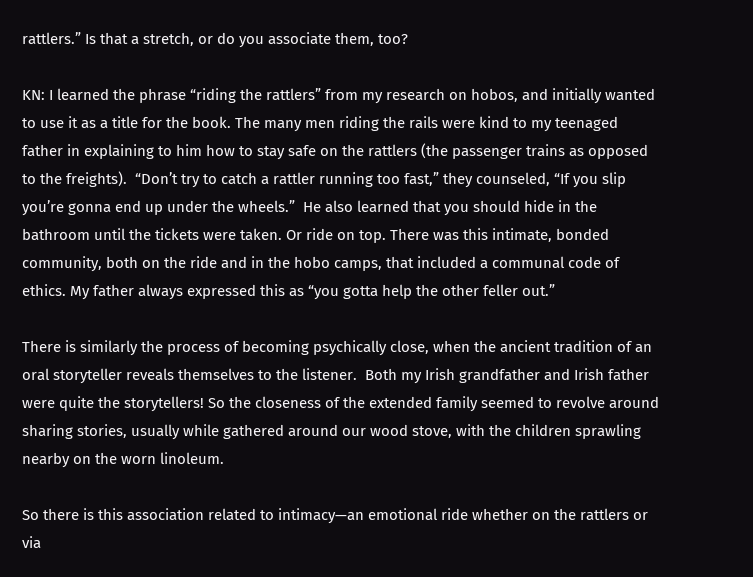rattlers.” Is that a stretch, or do you associate them, too?

KN: I learned the phrase “riding the rattlers” from my research on hobos, and initially wanted to use it as a title for the book. The many men riding the rails were kind to my teenaged father in explaining to him how to stay safe on the rattlers (the passenger trains as opposed to the freights).  “Don’t try to catch a rattler running too fast,” they counseled, “If you slip you’re gonna end up under the wheels.”  He also learned that you should hide in the bathroom until the tickets were taken. Or ride on top. There was this intimate, bonded community, both on the ride and in the hobo camps, that included a communal code of ethics. My father always expressed this as “you gotta help the other feller out.”

There is similarly the process of becoming psychically close, when the ancient tradition of an oral storyteller reveals themselves to the listener.  Both my Irish grandfather and Irish father were quite the storytellers! So the closeness of the extended family seemed to revolve around sharing stories, usually while gathered around our wood stove, with the children sprawling nearby on the worn linoleum.

So there is this association related to intimacy—an emotional ride whether on the rattlers or via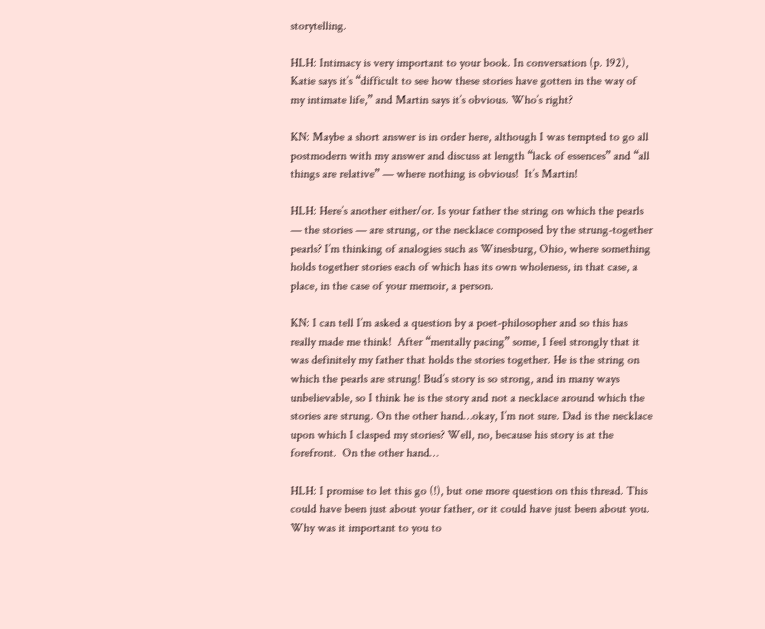storytelling.

HLH: Intimacy is very important to your book. In conversation (p. 192), Katie says it’s “difficult to see how these stories have gotten in the way of my intimate life,” and Martin says it’s obvious. Who’s right?

KN: Maybe a short answer is in order here, although I was tempted to go all postmodern with my answer and discuss at length “lack of essences” and “all things are relative” — where nothing is obvious!  It’s Martin!

HLH: Here’s another either/or. Is your father the string on which the pearls — the stories — are strung, or the necklace composed by the strung-together pearls? I’m thinking of analogies such as Winesburg, Ohio, where something holds together stories each of which has its own wholeness, in that case, a place, in the case of your memoir, a person.

KN: I can tell I’m asked a question by a poet-philosopher and so this has really made me think!  After “mentally pacing” some, I feel strongly that it was definitely my father that holds the stories together. He is the string on which the pearls are strung! Bud’s story is so strong, and in many ways unbelievable, so I think he is the story and not a necklace around which the stories are strung. On the other hand…okay, I’m not sure. Dad is the necklace upon which I clasped my stories? Well, no, because his story is at the forefront.  On the other hand…

HLH: I promise to let this go (!), but one more question on this thread. This could have been just about your father, or it could have just been about you. Why was it important to you to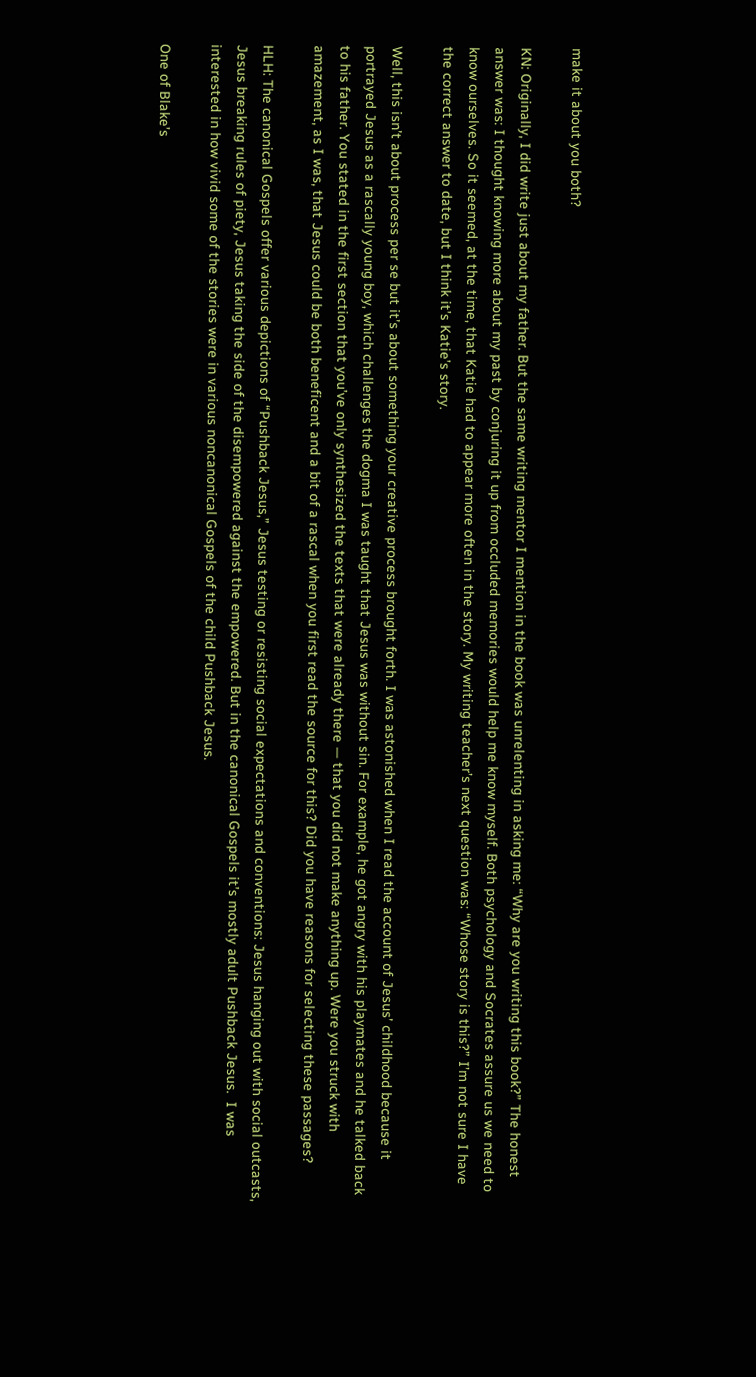make it about you both?

KN: Originally, I did write just about my father. But the same writing mentor I mention in the book was unrelenting in asking me: “Why are you writing this book?” The honest answer was: I thought knowing more about my past by conjuring it up from occluded memories would help me know myself. Both psychology and Socrates assure us we need to know ourselves. So it seemed, at the time, that Katie had to appear more often in the story. My writing teacher’s next question was: “Whose story is this?” I’m not sure I have the correct answer to date, but I think it’s Katie’s story.

Well, this isn’t about process per se but it’s about something your creative process brought forth. I was astonished when I read the account of Jesus’ childhood because it portrayed Jesus as a rascally young boy, which challenges the dogma I was taught that Jesus was without sin. For example, he got angry with his playmates and he talked back to his father. You stated in the first section that you’ve only synthesized the texts that were already there — that you did not make anything up. Were you struck with amazement, as I was, that Jesus could be both beneficent and a bit of a rascal when you first read the source for this? Did you have reasons for selecting these passages?

HLH: The canonical Gospels offer various depictions of “Pushback Jesus,” Jesus testing or resisting social expectations and conventions: Jesus hanging out with social outcasts, Jesus breaking rules of piety, Jesus taking the side of the disempowered against the empowered. But in the canonical Gospels it’s mostly adult Pushback Jesus.  I was interested in how vivid some of the stories were in various noncanonical Gospels of the child Pushback Jesus.

One of Blake’s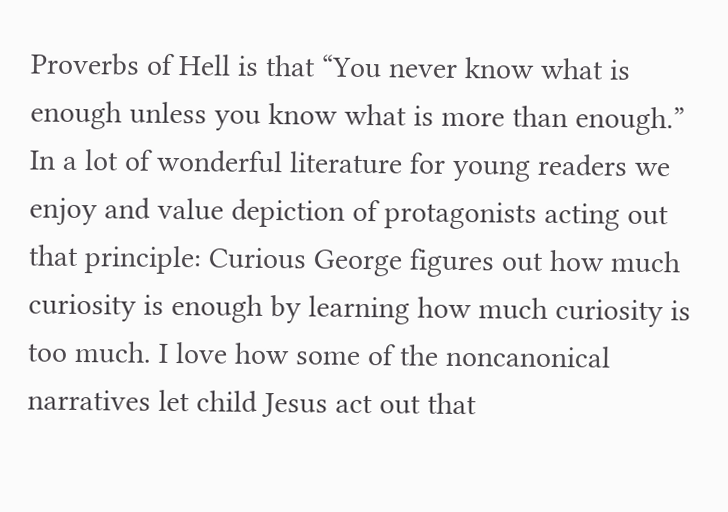Proverbs of Hell is that “You never know what is enough unless you know what is more than enough.” In a lot of wonderful literature for young readers we enjoy and value depiction of protagonists acting out that principle: Curious George figures out how much curiosity is enough by learning how much curiosity is too much. I love how some of the noncanonical narratives let child Jesus act out that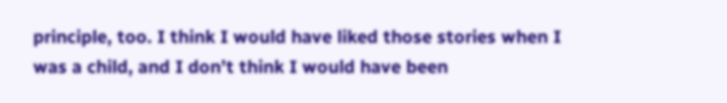principle, too. I think I would have liked those stories when I was a child, and I don’t think I would have been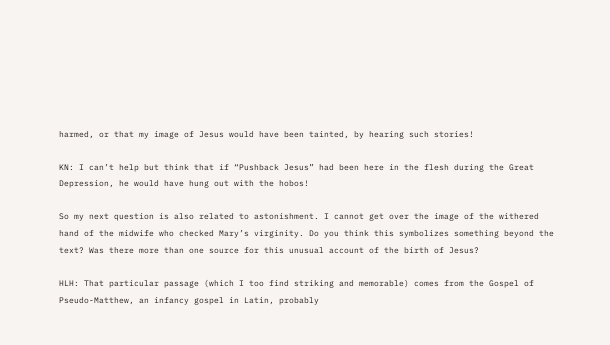harmed, or that my image of Jesus would have been tainted, by hearing such stories!

KN: I can’t help but think that if “Pushback Jesus” had been here in the flesh during the Great Depression, he would have hung out with the hobos!

So my next question is also related to astonishment. I cannot get over the image of the withered hand of the midwife who checked Mary’s virginity. Do you think this symbolizes something beyond the text? Was there more than one source for this unusual account of the birth of Jesus?

HLH: That particular passage (which I too find striking and memorable) comes from the Gospel of Pseudo-Matthew, an infancy gospel in Latin, probably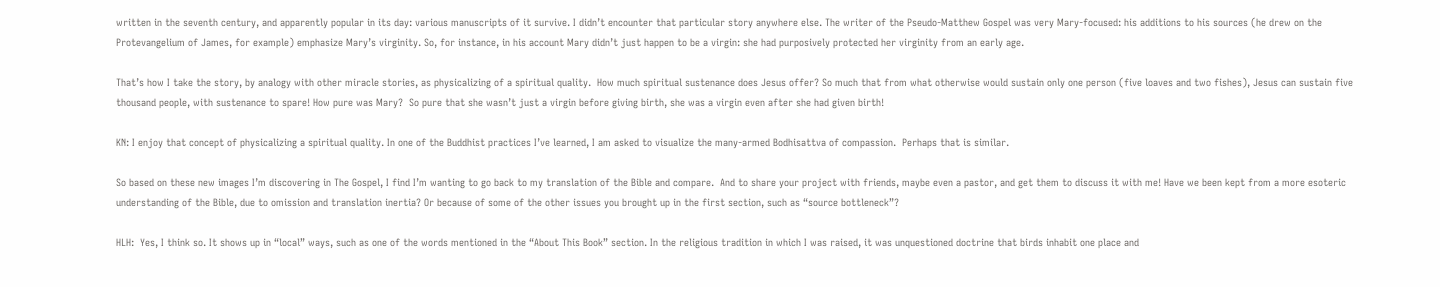written in the seventh century, and apparently popular in its day: various manuscripts of it survive. I didn’t encounter that particular story anywhere else. The writer of the Pseudo-Matthew Gospel was very Mary-focused: his additions to his sources (he drew on the Protevangelium of James, for example) emphasize Mary’s virginity. So, for instance, in his account Mary didn’t just happen to be a virgin: she had purposively protected her virginity from an early age.

That’s how I take the story, by analogy with other miracle stories, as physicalizing of a spiritual quality.  How much spiritual sustenance does Jesus offer? So much that from what otherwise would sustain only one person (five loaves and two fishes), Jesus can sustain five thousand people, with sustenance to spare! How pure was Mary?  So pure that she wasn’t just a virgin before giving birth, she was a virgin even after she had given birth!

KN: I enjoy that concept of physicalizing a spiritual quality. In one of the Buddhist practices I’ve learned, I am asked to visualize the many-armed Bodhisattva of compassion.  Perhaps that is similar.

So based on these new images I’m discovering in The Gospel, I find I’m wanting to go back to my translation of the Bible and compare.  And to share your project with friends, maybe even a pastor, and get them to discuss it with me! Have we been kept from a more esoteric understanding of the Bible, due to omission and translation inertia? Or because of some of the other issues you brought up in the first section, such as “source bottleneck”?

HLH:  Yes, I think so. It shows up in “local” ways, such as one of the words mentioned in the “About This Book” section. In the religious tradition in which I was raised, it was unquestioned doctrine that birds inhabit one place and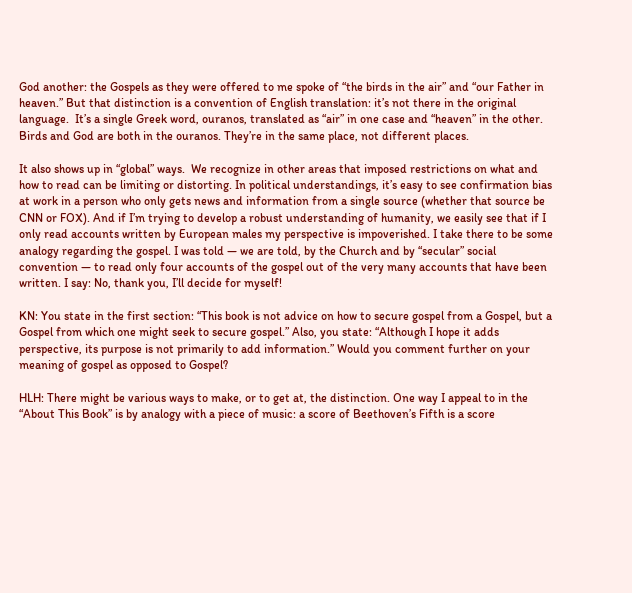God another: the Gospels as they were offered to me spoke of “the birds in the air” and “our Father in heaven.” But that distinction is a convention of English translation: it’s not there in the original language.  It’s a single Greek word, ouranos, translated as “air” in one case and “heaven” in the other.  Birds and God are both in the ouranos. They’re in the same place, not different places.

It also shows up in “global” ways.  We recognize in other areas that imposed restrictions on what and how to read can be limiting or distorting. In political understandings, it’s easy to see confirmation bias at work in a person who only gets news and information from a single source (whether that source be CNN or FOX). And if I’m trying to develop a robust understanding of humanity, we easily see that if I only read accounts written by European males my perspective is impoverished. I take there to be some analogy regarding the gospel. I was told — we are told, by the Church and by “secular” social convention — to read only four accounts of the gospel out of the very many accounts that have been written. I say: No, thank you, I’ll decide for myself!

KN: You state in the first section: “This book is not advice on how to secure gospel from a Gospel, but a Gospel from which one might seek to secure gospel.” Also, you state: “Although I hope it adds perspective, its purpose is not primarily to add information.” Would you comment further on your meaning of gospel as opposed to Gospel?

HLH: There might be various ways to make, or to get at, the distinction. One way I appeal to in the “About This Book” is by analogy with a piece of music: a score of Beethoven’s Fifth is a score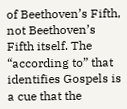of Beethoven’s Fifth, not Beethoven’s Fifth itself. The “according to” that identifies Gospels is a cue that the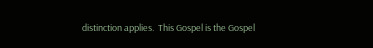distinction applies.  This Gospel is the Gospel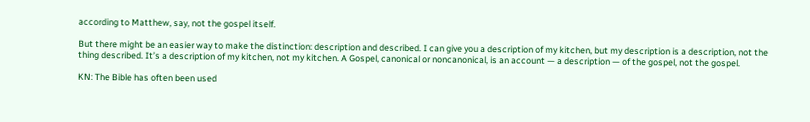according to Matthew, say, not the gospel itself.

But there might be an easier way to make the distinction: description and described. I can give you a description of my kitchen, but my description is a description, not the thing described. It’s a description of my kitchen, not my kitchen. A Gospel, canonical or noncanonical, is an account — a description — of the gospel, not the gospel.

KN: The Bible has often been used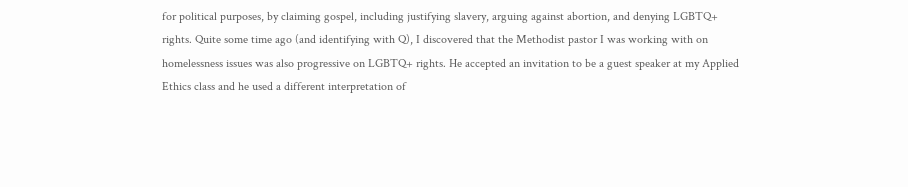for political purposes, by claiming gospel, including justifying slavery, arguing against abortion, and denying LGBTQ+ rights. Quite some time ago (and identifying with Q), I discovered that the Methodist pastor I was working with on homelessness issues was also progressive on LGBTQ+ rights. He accepted an invitation to be a guest speaker at my Applied Ethics class and he used a different interpretation of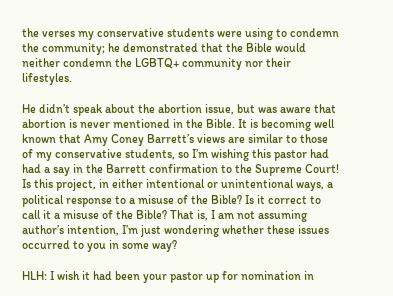the verses my conservative students were using to condemn the community; he demonstrated that the Bible would neither condemn the LGBTQ+ community nor their lifestyles.

He didn’t speak about the abortion issue, but was aware that abortion is never mentioned in the Bible. It is becoming well known that Amy Coney Barrett’s views are similar to those of my conservative students, so I’m wishing this pastor had had a say in the Barrett confirmation to the Supreme Court! Is this project, in either intentional or unintentional ways, a political response to a misuse of the Bible? Is it correct to call it a misuse of the Bible? That is, I am not assuming author’s intention, I’m just wondering whether these issues occurred to you in some way?

HLH: I wish it had been your pastor up for nomination in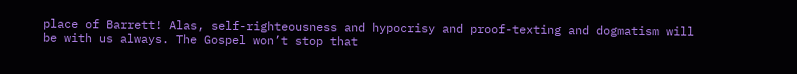place of Barrett! Alas, self-righteousness and hypocrisy and proof-texting and dogmatism will be with us always. The Gospel won’t stop that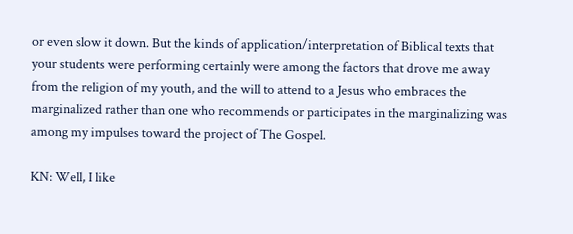or even slow it down. But the kinds of application/interpretation of Biblical texts that your students were performing certainly were among the factors that drove me away from the religion of my youth, and the will to attend to a Jesus who embraces the marginalized rather than one who recommends or participates in the marginalizing was among my impulses toward the project of The Gospel.

KN: Well, I like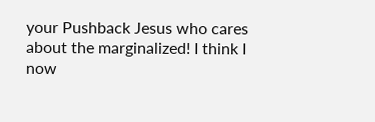your Pushback Jesus who cares about the marginalized! I think I now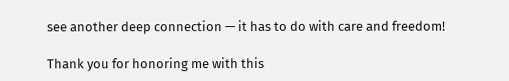see another deep connection — it has to do with care and freedom!

Thank you for honoring me with this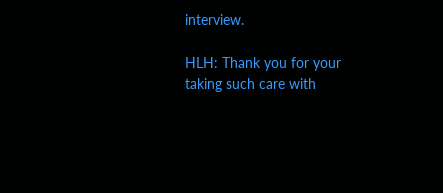interview.

HLH: Thank you for your taking such care with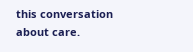this conversation about care.